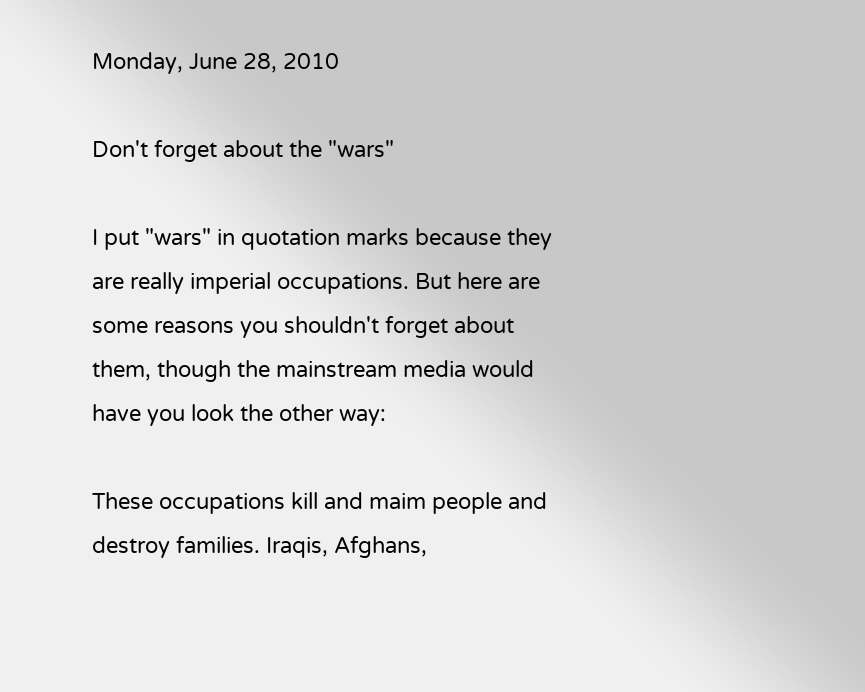Monday, June 28, 2010

Don't forget about the "wars"

I put "wars" in quotation marks because they are really imperial occupations. But here are some reasons you shouldn't forget about them, though the mainstream media would have you look the other way:

These occupations kill and maim people and destroy families. Iraqis, Afghans,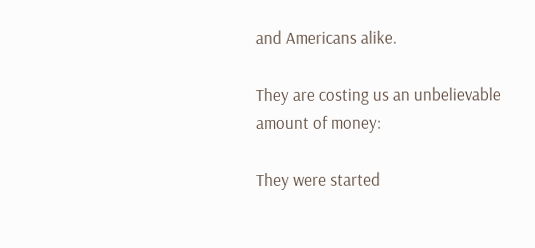and Americans alike.

They are costing us an unbelievable amount of money:

They were started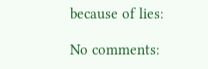because of lies:

No comments: